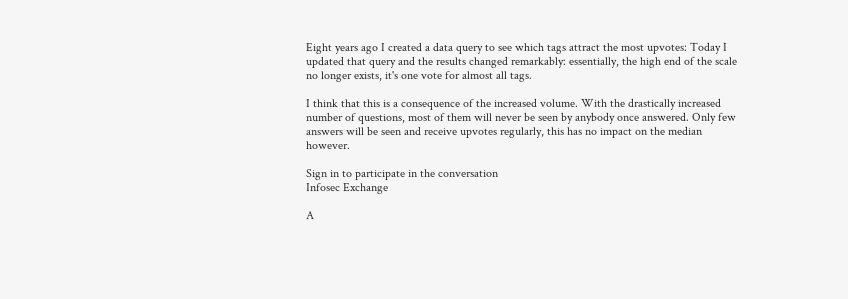Eight years ago I created a data query to see which tags attract the most upvotes: Today I updated that query and the results changed remarkably: essentially, the high end of the scale no longer exists, it's one vote for almost all tags.

I think that this is a consequence of the increased volume. With the drastically increased number of questions, most of them will never be seen by anybody once answered. Only few answers will be seen and receive upvotes regularly, this has no impact on the median however.

Sign in to participate in the conversation
Infosec Exchange

A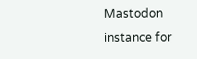Mastodon instance for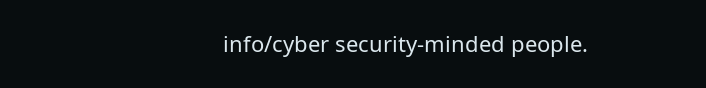info/cyber security-minded people.